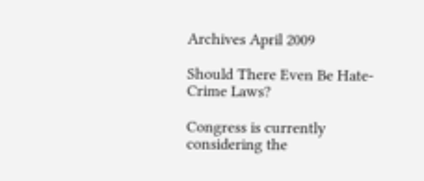Archives April 2009

Should There Even Be Hate-Crime Laws?

Congress is currently considering the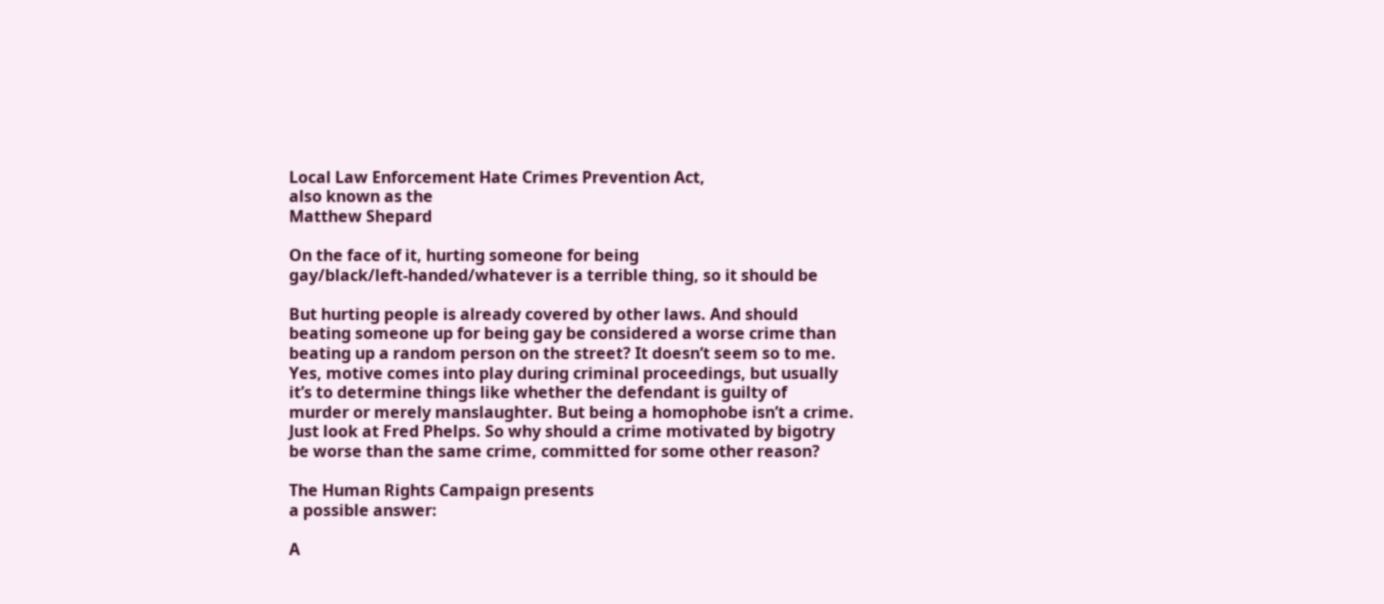Local Law Enforcement Hate Crimes Prevention Act,
also known as the
Matthew Shepard

On the face of it, hurting someone for being
gay/black/left-handed/whatever is a terrible thing, so it should be

But hurting people is already covered by other laws. And should
beating someone up for being gay be considered a worse crime than
beating up a random person on the street? It doesn’t seem so to me.
Yes, motive comes into play during criminal proceedings, but usually
it’s to determine things like whether the defendant is guilty of
murder or merely manslaughter. But being a homophobe isn’t a crime.
Just look at Fred Phelps. So why should a crime motivated by bigotry
be worse than the same crime, committed for some other reason?

The Human Rights Campaign presents
a possible answer:

A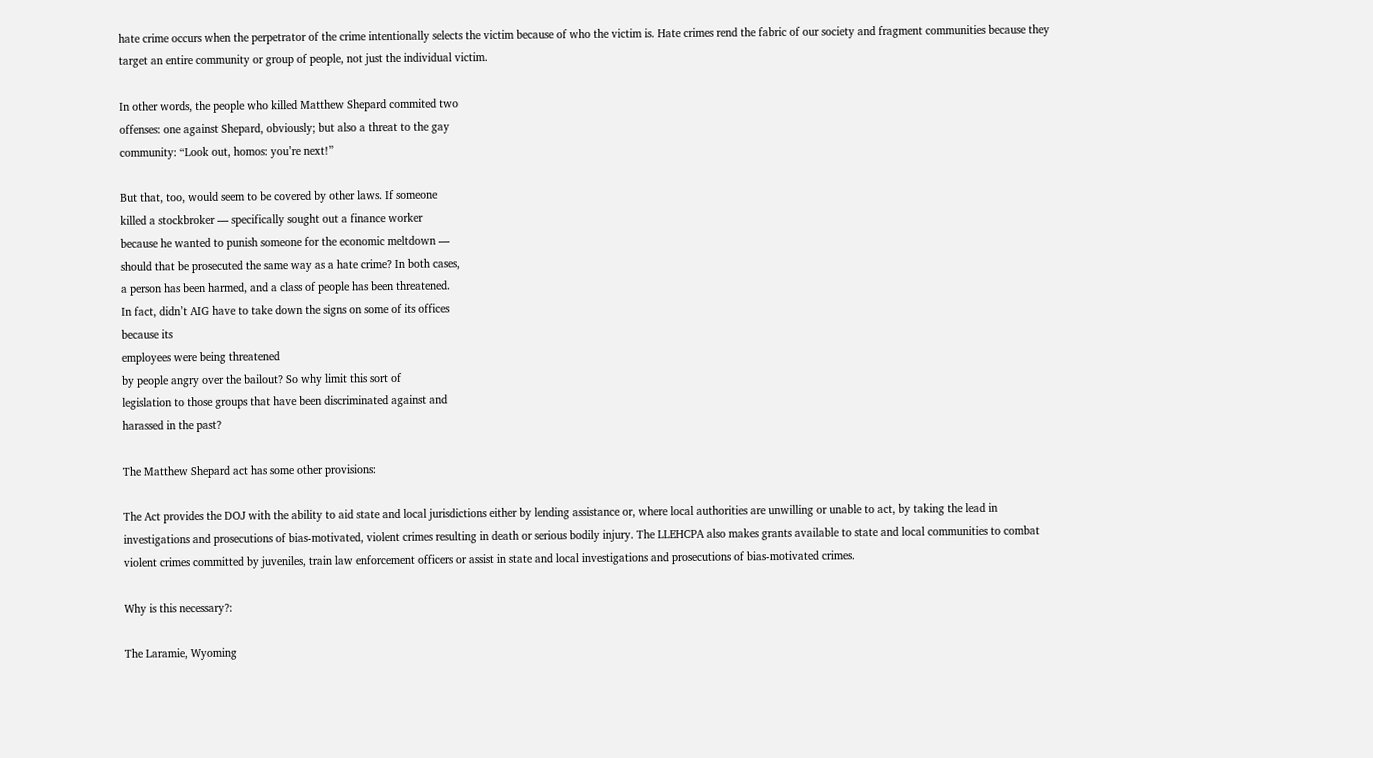hate crime occurs when the perpetrator of the crime intentionally selects the victim because of who the victim is. Hate crimes rend the fabric of our society and fragment communities because they target an entire community or group of people, not just the individual victim.

In other words, the people who killed Matthew Shepard commited two
offenses: one against Shepard, obviously; but also a threat to the gay
community: “Look out, homos: you’re next!”

But that, too, would seem to be covered by other laws. If someone
killed a stockbroker — specifically sought out a finance worker
because he wanted to punish someone for the economic meltdown —
should that be prosecuted the same way as a hate crime? In both cases,
a person has been harmed, and a class of people has been threatened.
In fact, didn’t AIG have to take down the signs on some of its offices
because its
employees were being threatened
by people angry over the bailout? So why limit this sort of
legislation to those groups that have been discriminated against and
harassed in the past?

The Matthew Shepard act has some other provisions:

The Act provides the DOJ with the ability to aid state and local jurisdictions either by lending assistance or, where local authorities are unwilling or unable to act, by taking the lead in investigations and prosecutions of bias-motivated, violent crimes resulting in death or serious bodily injury. The LLEHCPA also makes grants available to state and local communities to combat violent crimes committed by juveniles, train law enforcement officers or assist in state and local investigations and prosecutions of bias-motivated crimes.

Why is this necessary?:

The Laramie, Wyoming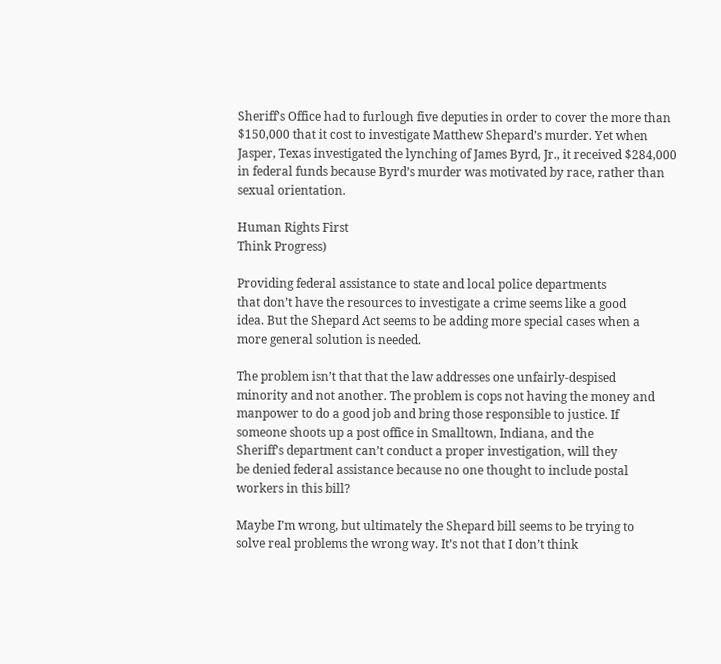Sheriff’s Office had to furlough five deputies in order to cover the more than $150,000 that it cost to investigate Matthew Shepard’s murder. Yet when Jasper, Texas investigated the lynching of James Byrd, Jr., it received $284,000 in federal funds because Byrd’s murder was motivated by race, rather than sexual orientation.

Human Rights First
Think Progress)

Providing federal assistance to state and local police departments
that don’t have the resources to investigate a crime seems like a good
idea. But the Shepard Act seems to be adding more special cases when a
more general solution is needed.

The problem isn’t that that the law addresses one unfairly-despised
minority and not another. The problem is cops not having the money and
manpower to do a good job and bring those responsible to justice. If
someone shoots up a post office in Smalltown, Indiana, and the
Sheriff’s department can’t conduct a proper investigation, will they
be denied federal assistance because no one thought to include postal
workers in this bill?

Maybe I’m wrong, but ultimately the Shepard bill seems to be trying to
solve real problems the wrong way. It’s not that I don’t think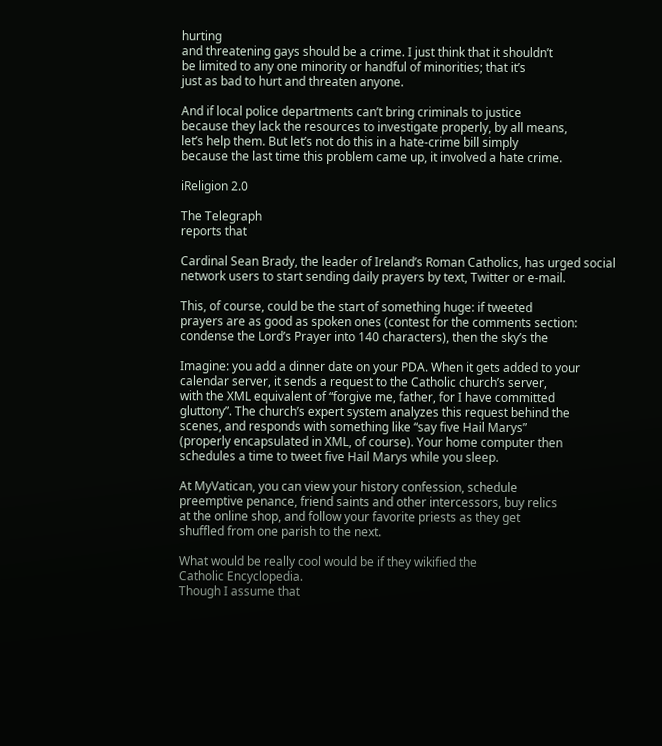hurting
and threatening gays should be a crime. I just think that it shouldn’t
be limited to any one minority or handful of minorities; that it’s
just as bad to hurt and threaten anyone.

And if local police departments can’t bring criminals to justice
because they lack the resources to investigate properly, by all means,
let’s help them. But let’s not do this in a hate-crime bill simply
because the last time this problem came up, it involved a hate crime.

iReligion 2.0

The Telegraph
reports that

Cardinal Sean Brady, the leader of Ireland’s Roman Catholics, has urged social network users to start sending daily prayers by text, Twitter or e-mail.

This, of course, could be the start of something huge: if tweeted
prayers are as good as spoken ones (contest for the comments section:
condense the Lord’s Prayer into 140 characters), then the sky’s the

Imagine: you add a dinner date on your PDA. When it gets added to your
calendar server, it sends a request to the Catholic church’s server,
with the XML equivalent of “forgive me, father, for I have committed
gluttony”. The church’s expert system analyzes this request behind the
scenes, and responds with something like “say five Hail Marys”
(properly encapsulated in XML, of course). Your home computer then
schedules a time to tweet five Hail Marys while you sleep.

At MyVatican, you can view your history confession, schedule
preemptive penance, friend saints and other intercessors, buy relics
at the online shop, and follow your favorite priests as they get
shuffled from one parish to the next.

What would be really cool would be if they wikified the
Catholic Encyclopedia.
Though I assume that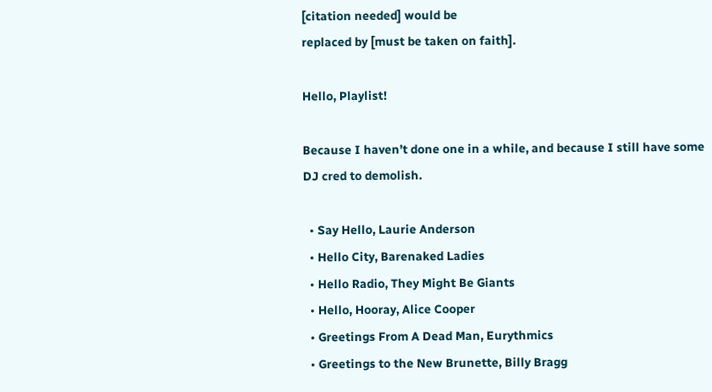[citation needed] would be
replaced by [must be taken on faith].

Hello, Playlist!

Because I haven’t done one in a while, and because I still have some
DJ cred to demolish.

  • Say Hello, Laurie Anderson
  • Hello City, Barenaked Ladies
  • Hello Radio, They Might Be Giants
  • Hello, Hooray, Alice Cooper
  • Greetings From A Dead Man, Eurythmics
  • Greetings to the New Brunette, Billy Bragg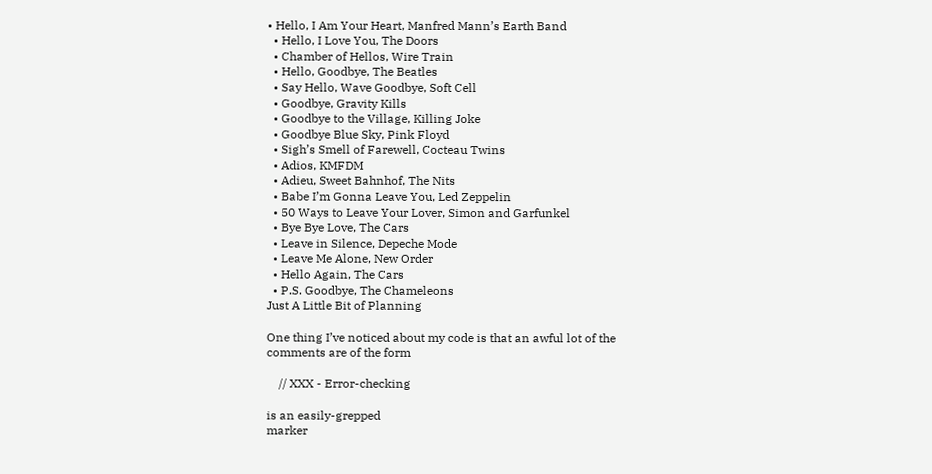• Hello, I Am Your Heart, Manfred Mann’s Earth Band
  • Hello, I Love You, The Doors
  • Chamber of Hellos, Wire Train
  • Hello, Goodbye, The Beatles
  • Say Hello, Wave Goodbye, Soft Cell
  • Goodbye, Gravity Kills
  • Goodbye to the Village, Killing Joke
  • Goodbye Blue Sky, Pink Floyd
  • Sigh’s Smell of Farewell, Cocteau Twins
  • Adios, KMFDM
  • Adieu, Sweet Bahnhof, The Nits
  • Babe I’m Gonna Leave You, Led Zeppelin
  • 50 Ways to Leave Your Lover, Simon and Garfunkel
  • Bye Bye Love, The Cars
  • Leave in Silence, Depeche Mode
  • Leave Me Alone, New Order
  • Hello Again, The Cars
  • P.S. Goodbye, The Chameleons
Just A Little Bit of Planning

One thing I’ve noticed about my code is that an awful lot of the
comments are of the form

    // XXX - Error-checking

is an easily-grepped
marker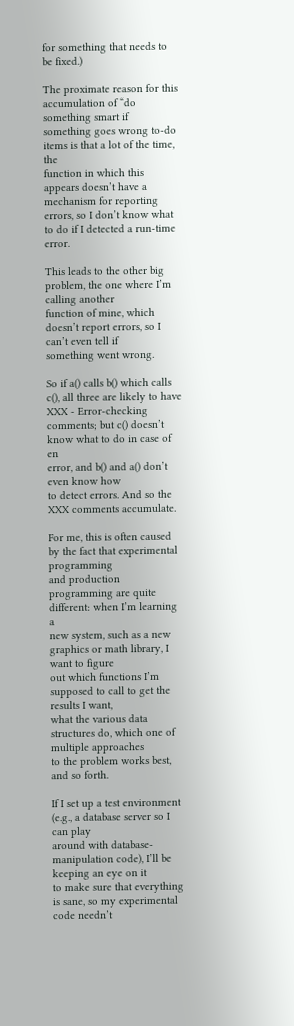for something that needs to be fixed.)

The proximate reason for this accumulation of “do something smart if
something goes wrong to-do items is that a lot of the time, the
function in which this appears doesn’t have a mechanism for reporting
errors, so I don’t know what to do if I detected a run-time error.

This leads to the other big problem, the one where I’m calling another
function of mine, which doesn’t report errors, so I can’t even tell if
something went wrong.

So if a() calls b() which calls
c(), all three are likely to have
XXX - Error-checking
comments; but c() doesn’t know what to do in case of en
error, and b() and a() don’t even know how
to detect errors. And so the XXX comments accumulate.

For me, this is often caused by the fact that experimental programming
and production programming are quite different: when I’m learning a
new system, such as a new graphics or math library, I want to figure
out which functions I’m supposed to call to get the results I want,
what the various data structures do, which one of multiple approaches
to the problem works best, and so forth.

If I set up a test environment (e.g., a database server so I can play
around with database-manipulation code), I’ll be keeping an eye on it
to make sure that everything is sane, so my experimental code needn’t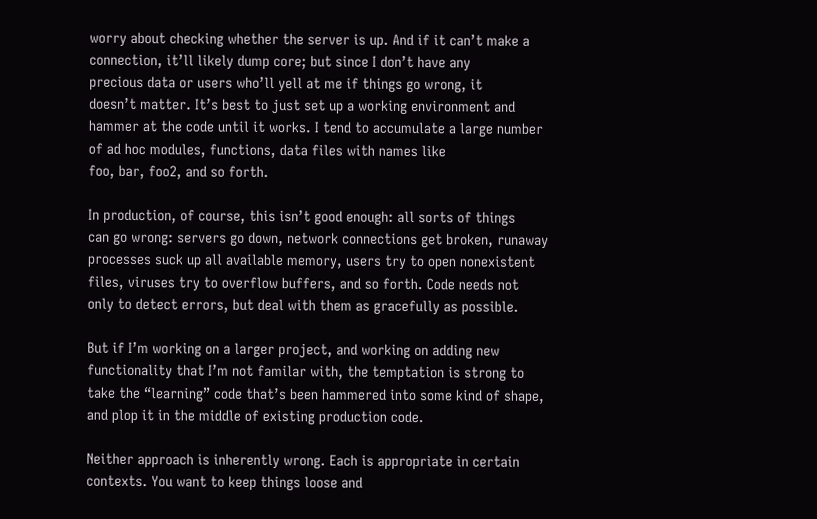worry about checking whether the server is up. And if it can’t make a
connection, it’ll likely dump core; but since I don’t have any
precious data or users who’ll yell at me if things go wrong, it
doesn’t matter. It’s best to just set up a working environment and
hammer at the code until it works. I tend to accumulate a large number
of ad hoc modules, functions, data files with names like
foo, bar, foo2, and so forth.

In production, of course, this isn’t good enough: all sorts of things
can go wrong: servers go down, network connections get broken, runaway
processes suck up all available memory, users try to open nonexistent
files, viruses try to overflow buffers, and so forth. Code needs not
only to detect errors, but deal with them as gracefully as possible.

But if I’m working on a larger project, and working on adding new
functionality that I’m not familar with, the temptation is strong to
take the “learning” code that’s been hammered into some kind of shape,
and plop it in the middle of existing production code.

Neither approach is inherently wrong. Each is appropriate in certain
contexts. You want to keep things loose and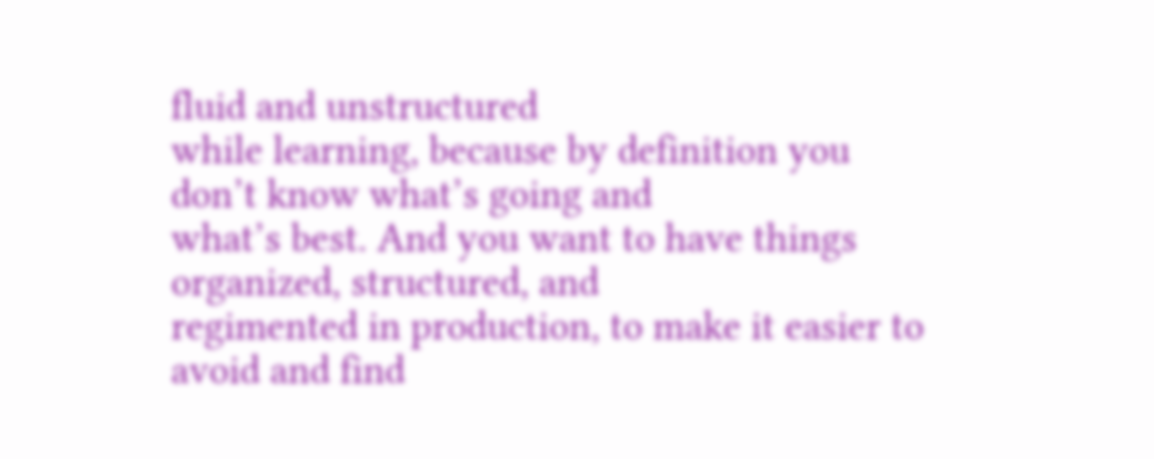fluid and unstructured
while learning, because by definition you don’t know what’s going and
what’s best. And you want to have things organized, structured, and
regimented in production, to make it easier to avoid and find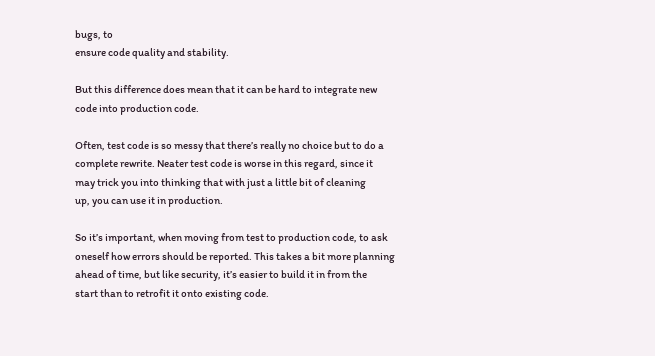bugs, to
ensure code quality and stability.

But this difference does mean that it can be hard to integrate new
code into production code.

Often, test code is so messy that there’s really no choice but to do a
complete rewrite. Neater test code is worse in this regard, since it
may trick you into thinking that with just a little bit of cleaning
up, you can use it in production.

So it’s important, when moving from test to production code, to ask
oneself how errors should be reported. This takes a bit more planning
ahead of time, but like security, it’s easier to build it in from the
start than to retrofit it onto existing code.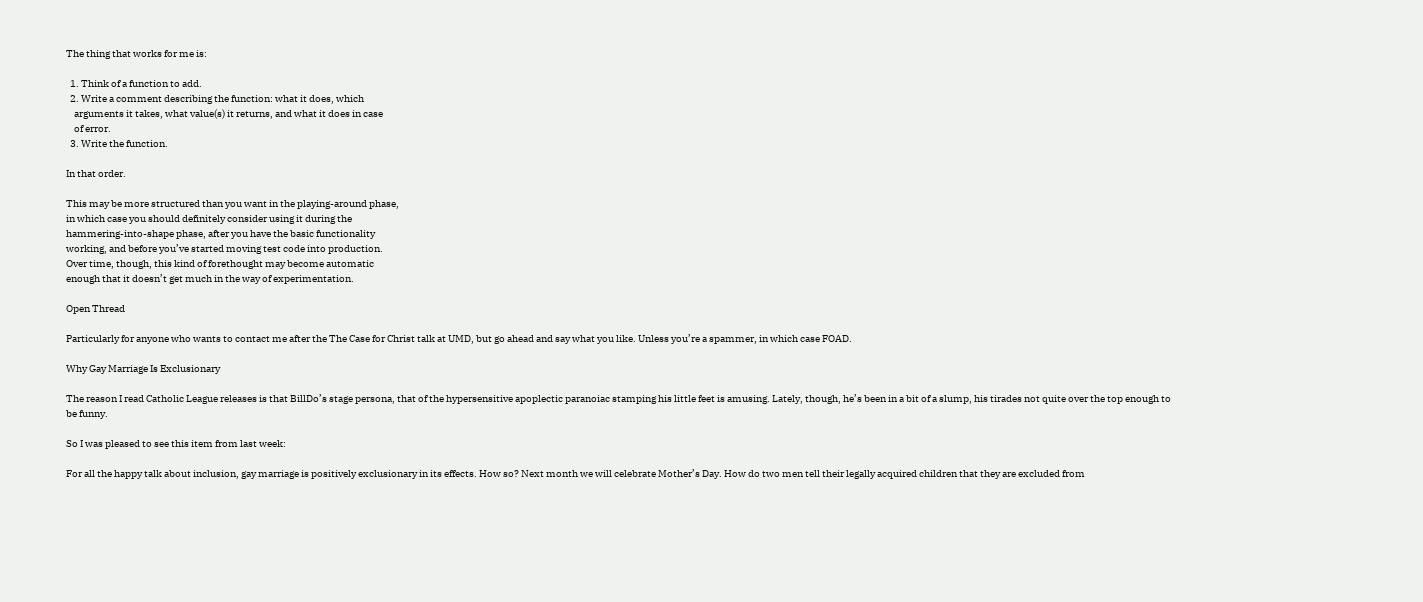The thing that works for me is:

  1. Think of a function to add.
  2. Write a comment describing the function: what it does, which
    arguments it takes, what value(s) it returns, and what it does in case
    of error.
  3. Write the function.

In that order.

This may be more structured than you want in the playing-around phase,
in which case you should definitely consider using it during the
hammering-into-shape phase, after you have the basic functionality
working, and before you’ve started moving test code into production.
Over time, though, this kind of forethought may become automatic
enough that it doesn’t get much in the way of experimentation.

Open Thread

Particularly for anyone who wants to contact me after the The Case for Christ talk at UMD, but go ahead and say what you like. Unless you’re a spammer, in which case FOAD.

Why Gay Marriage Is Exclusionary

The reason I read Catholic League releases is that BillDo’s stage persona, that of the hypersensitive apoplectic paranoiac stamping his little feet is amusing. Lately, though, he’s been in a bit of a slump, his tirades not quite over the top enough to be funny.

So I was pleased to see this item from last week:

For all the happy talk about inclusion, gay marriage is positively exclusionary in its effects. How so? Next month we will celebrate Mother’s Day. How do two men tell their legally acquired children that they are excluded from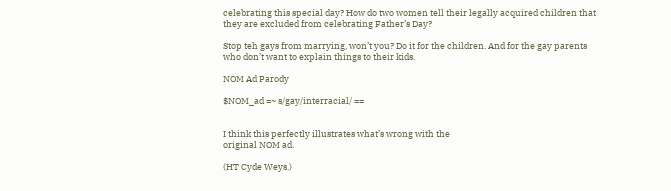celebrating this special day? How do two women tell their legally acquired children that they are excluded from celebrating Father’s Day?

Stop teh gays from marrying, won’t you? Do it for the children. And for the gay parents who don’t want to explain things to their kids.

NOM Ad Parody

$NOM_ad =~ s/gay/interracial/ ==


I think this perfectly illustrates what’s wrong with the
original NOM ad.

(HT Cyde Weys.)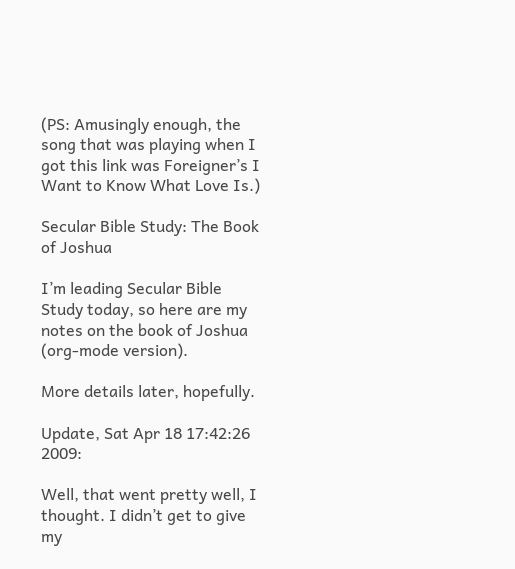(PS: Amusingly enough, the song that was playing when I got this link was Foreigner’s I Want to Know What Love Is.)

Secular Bible Study: The Book of Joshua

I’m leading Secular Bible Study today, so here are my notes on the book of Joshua (org-mode version).

More details later, hopefully.

Update, Sat Apr 18 17:42:26 2009:

Well, that went pretty well, I thought. I didn’t get to give my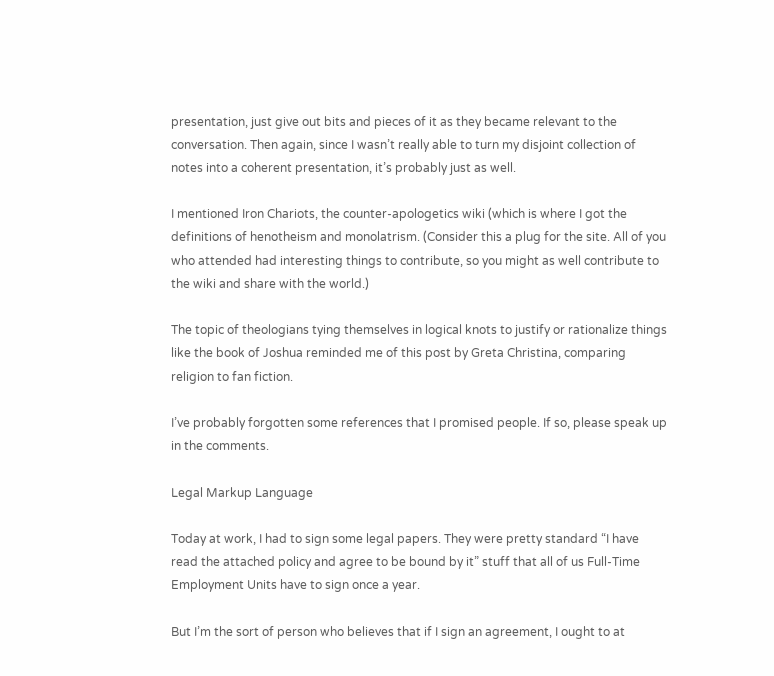presentation, just give out bits and pieces of it as they became relevant to the conversation. Then again, since I wasn’t really able to turn my disjoint collection of notes into a coherent presentation, it’s probably just as well.

I mentioned Iron Chariots, the counter-apologetics wiki (which is where I got the definitions of henotheism and monolatrism. (Consider this a plug for the site. All of you who attended had interesting things to contribute, so you might as well contribute to the wiki and share with the world.)

The topic of theologians tying themselves in logical knots to justify or rationalize things like the book of Joshua reminded me of this post by Greta Christina, comparing religion to fan fiction.

I’ve probably forgotten some references that I promised people. If so, please speak up in the comments.

Legal Markup Language

Today at work, I had to sign some legal papers. They were pretty standard “I have read the attached policy and agree to be bound by it” stuff that all of us Full-Time Employment Units have to sign once a year.

But I’m the sort of person who believes that if I sign an agreement, I ought to at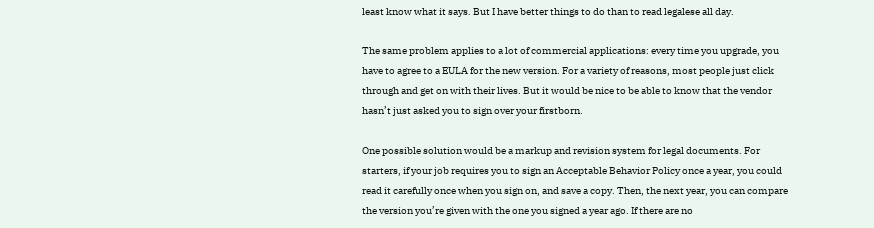least know what it says. But I have better things to do than to read legalese all day.

The same problem applies to a lot of commercial applications: every time you upgrade, you have to agree to a EULA for the new version. For a variety of reasons, most people just click through and get on with their lives. But it would be nice to be able to know that the vendor hasn’t just asked you to sign over your firstborn.

One possible solution would be a markup and revision system for legal documents. For starters, if your job requires you to sign an Acceptable Behavior Policy once a year, you could read it carefully once when you sign on, and save a copy. Then, the next year, you can compare the version you’re given with the one you signed a year ago. If there are no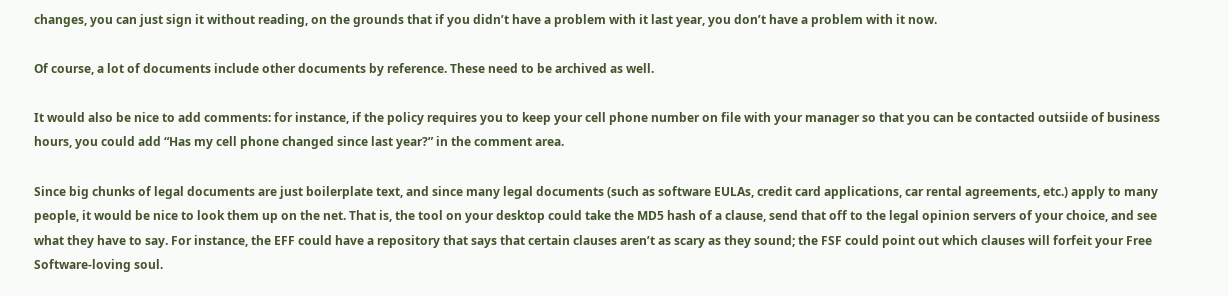changes, you can just sign it without reading, on the grounds that if you didn’t have a problem with it last year, you don’t have a problem with it now.

Of course, a lot of documents include other documents by reference. These need to be archived as well.

It would also be nice to add comments: for instance, if the policy requires you to keep your cell phone number on file with your manager so that you can be contacted outsiide of business hours, you could add “Has my cell phone changed since last year?” in the comment area.

Since big chunks of legal documents are just boilerplate text, and since many legal documents (such as software EULAs, credit card applications, car rental agreements, etc.) apply to many people, it would be nice to look them up on the net. That is, the tool on your desktop could take the MD5 hash of a clause, send that off to the legal opinion servers of your choice, and see what they have to say. For instance, the EFF could have a repository that says that certain clauses aren’t as scary as they sound; the FSF could point out which clauses will forfeit your Free Software-loving soul.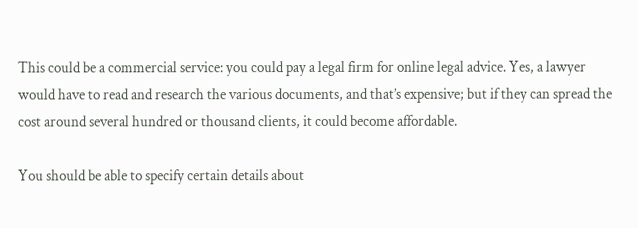This could be a commercial service: you could pay a legal firm for online legal advice. Yes, a lawyer would have to read and research the various documents, and that’s expensive; but if they can spread the cost around several hundred or thousand clients, it could become affordable.

You should be able to specify certain details about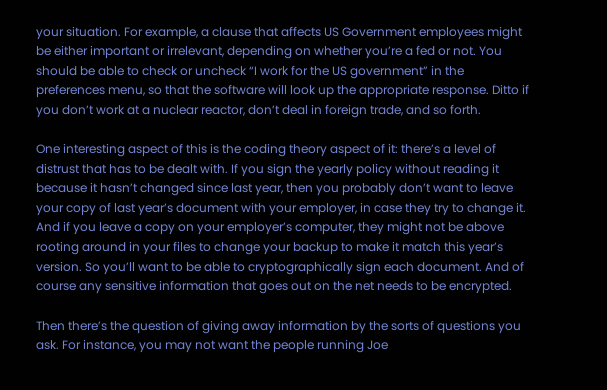your situation. For example, a clause that affects US Government employees might be either important or irrelevant, depending on whether you’re a fed or not. You should be able to check or uncheck “I work for the US government” in the preferences menu, so that the software will look up the appropriate response. Ditto if you don’t work at a nuclear reactor, don’t deal in foreign trade, and so forth.

One interesting aspect of this is the coding theory aspect of it: there’s a level of distrust that has to be dealt with. If you sign the yearly policy without reading it because it hasn’t changed since last year, then you probably don’t want to leave your copy of last year’s document with your employer, in case they try to change it. And if you leave a copy on your employer’s computer, they might not be above rooting around in your files to change your backup to make it match this year’s version. So you’ll want to be able to cryptographically sign each document. And of course any sensitive information that goes out on the net needs to be encrypted.

Then there’s the question of giving away information by the sorts of questions you ask. For instance, you may not want the people running Joe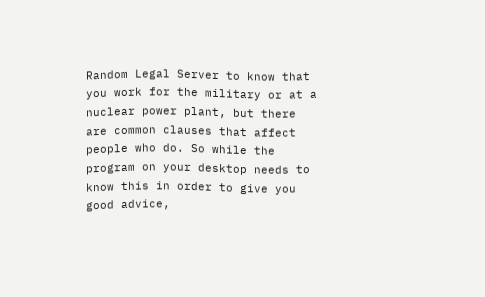Random Legal Server to know that you work for the military or at a nuclear power plant, but there are common clauses that affect people who do. So while the program on your desktop needs to know this in order to give you good advice,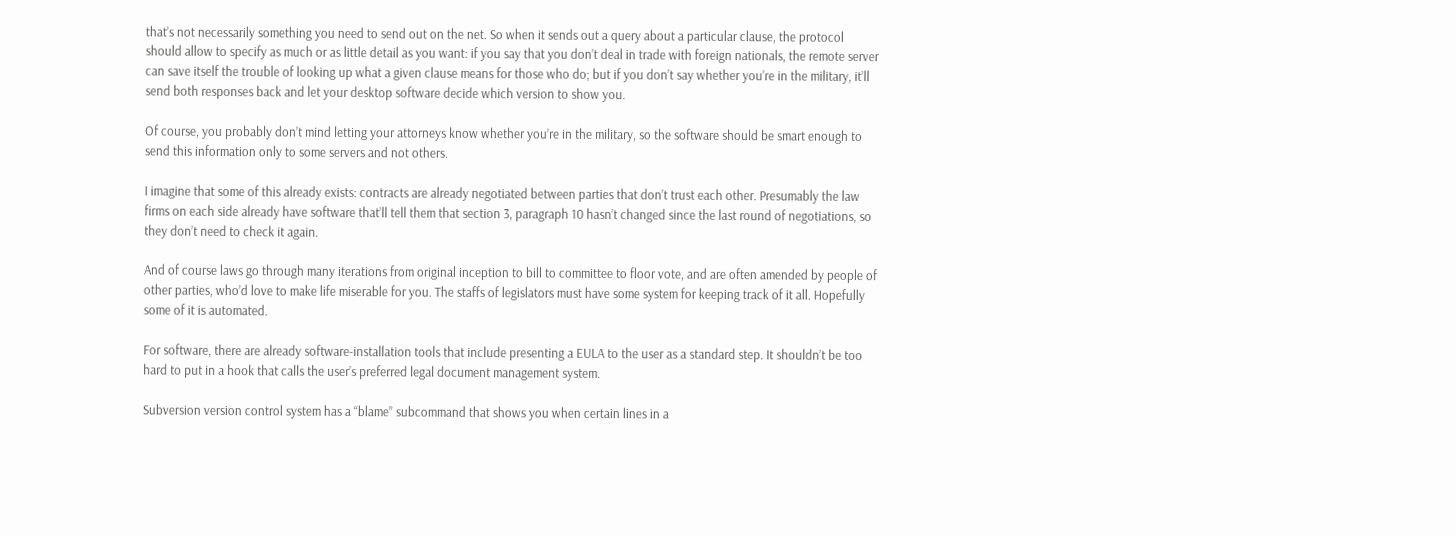that’s not necessarily something you need to send out on the net. So when it sends out a query about a particular clause, the protocol should allow to specify as much or as little detail as you want: if you say that you don’t deal in trade with foreign nationals, the remote server can save itself the trouble of looking up what a given clause means for those who do; but if you don’t say whether you’re in the military, it’ll send both responses back and let your desktop software decide which version to show you.

Of course, you probably don’t mind letting your attorneys know whether you’re in the military, so the software should be smart enough to send this information only to some servers and not others.

I imagine that some of this already exists: contracts are already negotiated between parties that don’t trust each other. Presumably the law firms on each side already have software that’ll tell them that section 3, paragraph 10 hasn’t changed since the last round of negotiations, so they don’t need to check it again.

And of course laws go through many iterations from original inception to bill to committee to floor vote, and are often amended by people of other parties, who’d love to make life miserable for you. The staffs of legislators must have some system for keeping track of it all. Hopefully some of it is automated.

For software, there are already software-installation tools that include presenting a EULA to the user as a standard step. It shouldn’t be too hard to put in a hook that calls the user’s preferred legal document management system.

Subversion version control system has a “blame” subcommand that shows you when certain lines in a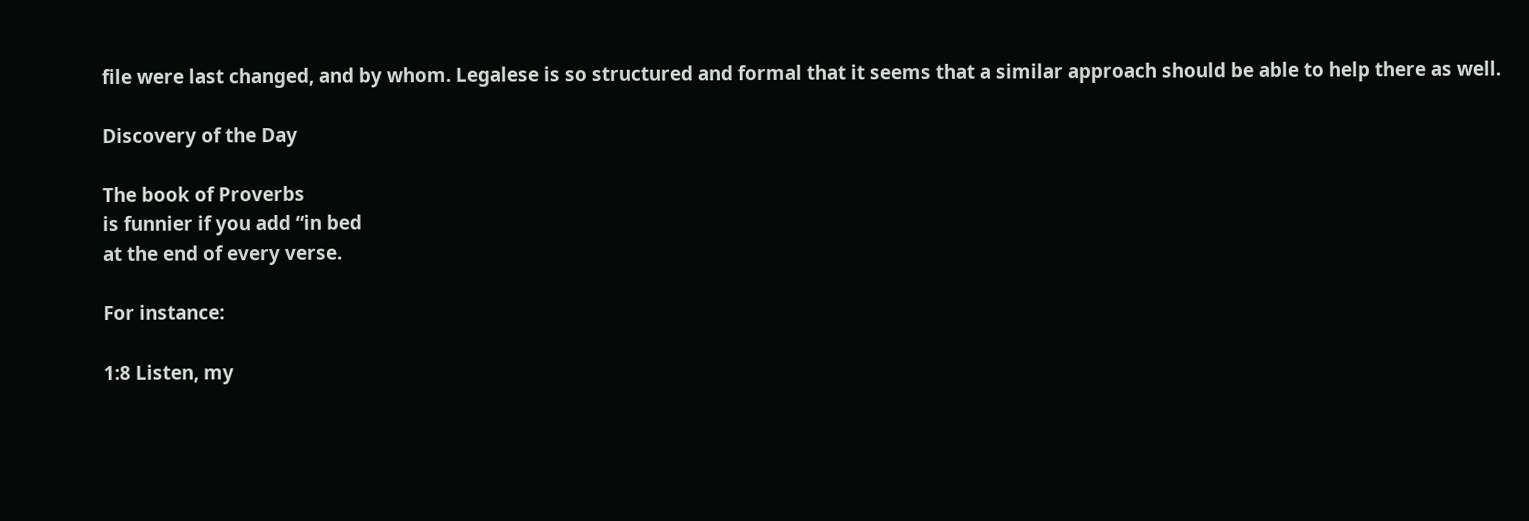file were last changed, and by whom. Legalese is so structured and formal that it seems that a similar approach should be able to help there as well.

Discovery of the Day

The book of Proverbs
is funnier if you add “in bed
at the end of every verse.

For instance:

1:8 Listen, my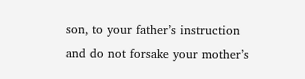son, to your father’s instruction
and do not forsake your mother’s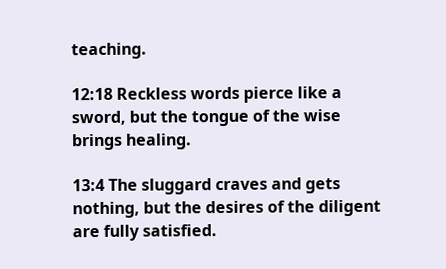teaching.

12:18 Reckless words pierce like a sword, but the tongue of the wise brings healing.

13:4 The sluggard craves and gets nothing, but the desires of the diligent are fully satisfied.